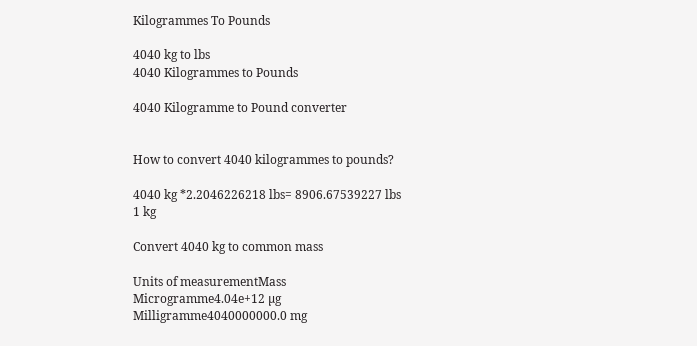Kilogrammes To Pounds

4040 kg to lbs
4040 Kilogrammes to Pounds

4040 Kilogramme to Pound converter


How to convert 4040 kilogrammes to pounds?

4040 kg *2.2046226218 lbs= 8906.67539227 lbs
1 kg

Convert 4040 kg to common mass

Units of measurementMass
Microgramme4.04e+12 µg
Milligramme4040000000.0 mg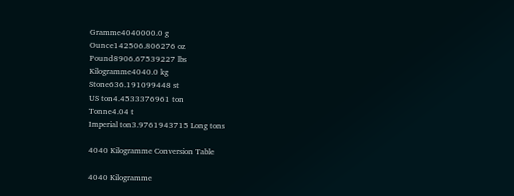Gramme4040000.0 g
Ounce142506.806276 oz
Pound8906.67539227 lbs
Kilogramme4040.0 kg
Stone636.191099448 st
US ton4.4533376961 ton
Tonne4.04 t
Imperial ton3.9761943715 Long tons

4040 Kilogramme Conversion Table

4040 Kilogramme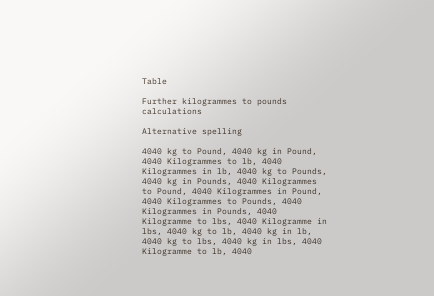Table

Further kilogrammes to pounds calculations

Alternative spelling

4040 kg to Pound, 4040 kg in Pound, 4040 Kilogrammes to lb, 4040 Kilogrammes in lb, 4040 kg to Pounds, 4040 kg in Pounds, 4040 Kilogrammes to Pound, 4040 Kilogrammes in Pound, 4040 Kilogrammes to Pounds, 4040 Kilogrammes in Pounds, 4040 Kilogramme to lbs, 4040 Kilogramme in lbs, 4040 kg to lb, 4040 kg in lb, 4040 kg to lbs, 4040 kg in lbs, 4040 Kilogramme to lb, 4040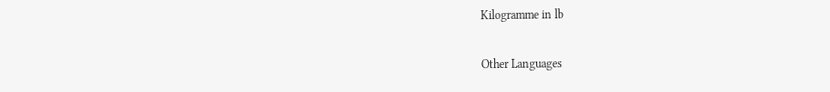Kilogramme in lb

Other Languages